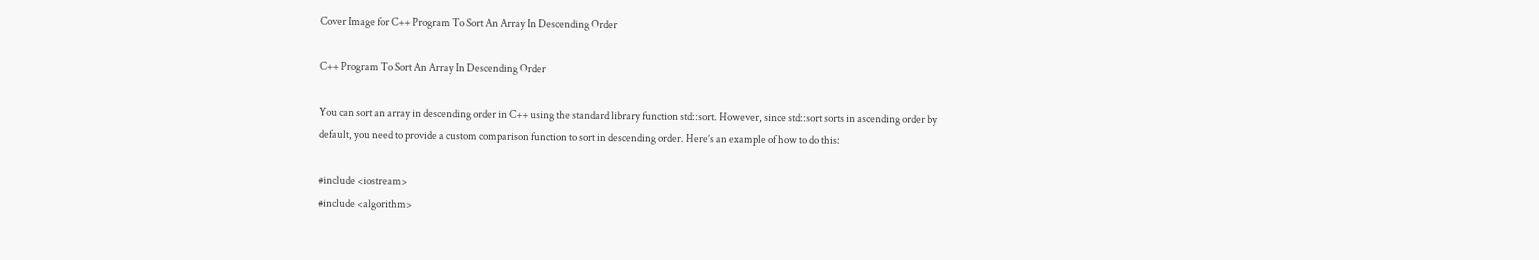Cover Image for C++ Program To Sort An Array In Descending Order

C++ Program To Sort An Array In Descending Order

You can sort an array in descending order in C++ using the standard library function std::sort. However, since std::sort sorts in ascending order by default, you need to provide a custom comparison function to sort in descending order. Here’s an example of how to do this:

#include <iostream>
#include <algorithm>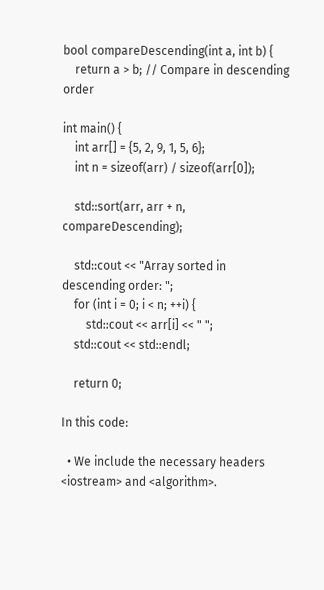bool compareDescending(int a, int b) {
    return a > b; // Compare in descending order

int main() {
    int arr[] = {5, 2, 9, 1, 5, 6};
    int n = sizeof(arr) / sizeof(arr[0]);

    std::sort(arr, arr + n, compareDescending);

    std::cout << "Array sorted in descending order: ";
    for (int i = 0; i < n; ++i) {
        std::cout << arr[i] << " ";
    std::cout << std::endl;

    return 0;

In this code:

  • We include the necessary headers <iostream> and <algorithm>.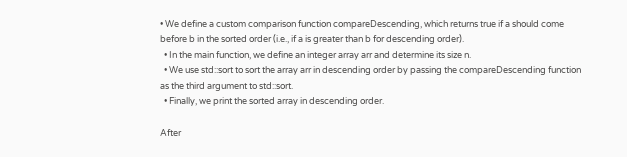• We define a custom comparison function compareDescending, which returns true if a should come before b in the sorted order (i.e., if a is greater than b for descending order).
  • In the main function, we define an integer array arr and determine its size n.
  • We use std::sort to sort the array arr in descending order by passing the compareDescending function as the third argument to std::sort.
  • Finally, we print the sorted array in descending order.

After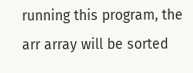running this program, the arr array will be sorted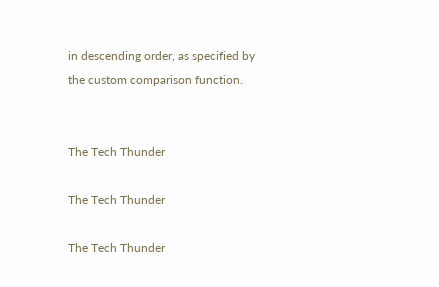in descending order, as specified by the custom comparison function.


The Tech Thunder

The Tech Thunder

The Tech Thunder